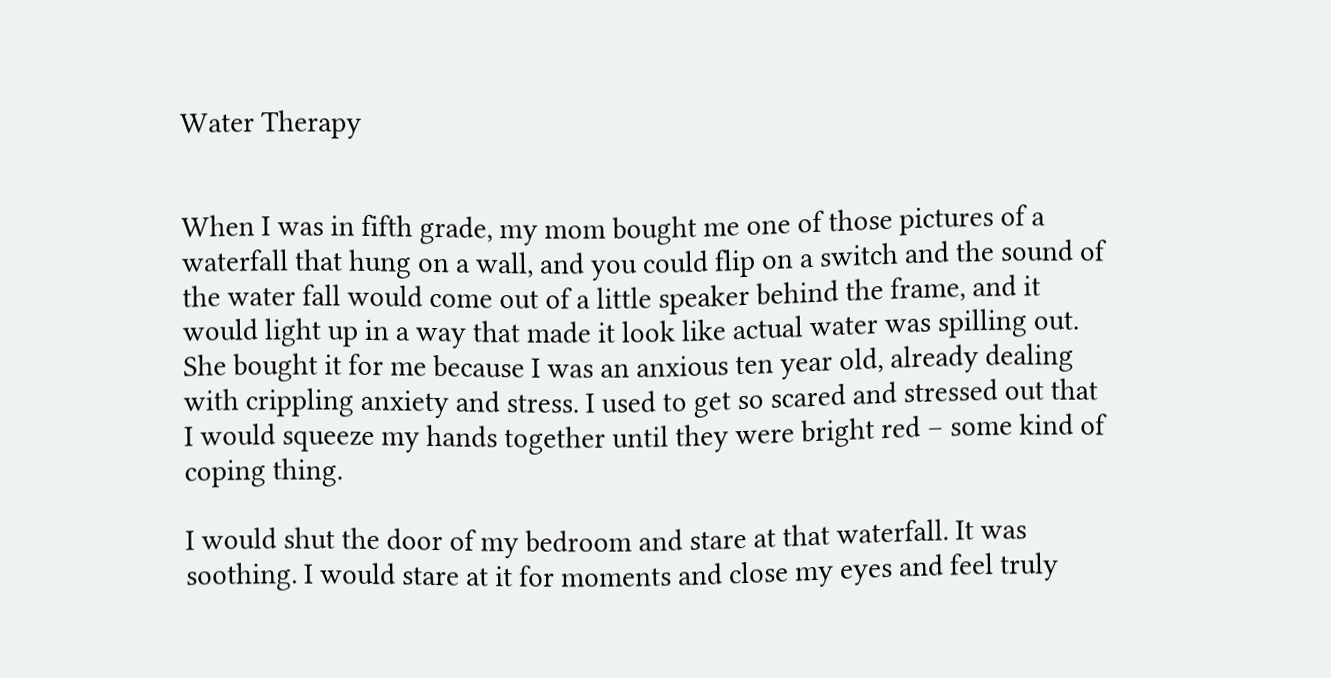Water Therapy


When I was in fifth grade, my mom bought me one of those pictures of a waterfall that hung on a wall, and you could flip on a switch and the sound of the water fall would come out of a little speaker behind the frame, and it would light up in a way that made it look like actual water was spilling out. She bought it for me because I was an anxious ten year old, already dealing with crippling anxiety and stress. I used to get so scared and stressed out that I would squeeze my hands together until they were bright red – some kind of coping thing.

I would shut the door of my bedroom and stare at that waterfall. It was soothing. I would stare at it for moments and close my eyes and feel truly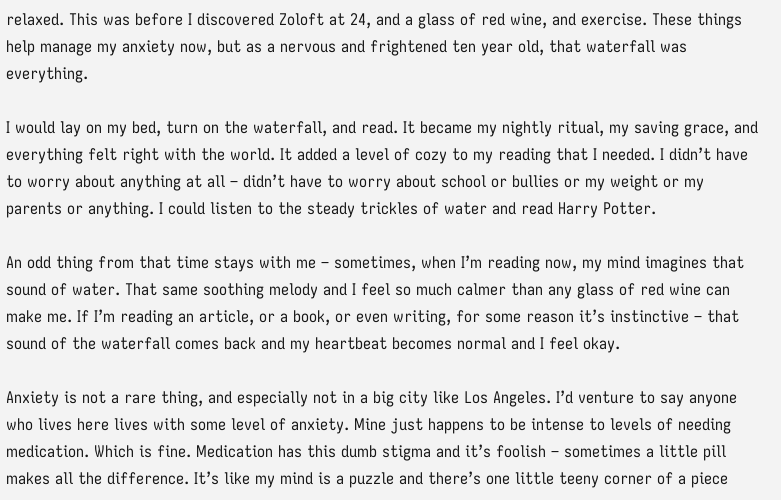relaxed. This was before I discovered Zoloft at 24, and a glass of red wine, and exercise. These things help manage my anxiety now, but as a nervous and frightened ten year old, that waterfall was everything.

I would lay on my bed, turn on the waterfall, and read. It became my nightly ritual, my saving grace, and everything felt right with the world. It added a level of cozy to my reading that I needed. I didn’t have to worry about anything at all – didn’t have to worry about school or bullies or my weight or my parents or anything. I could listen to the steady trickles of water and read Harry Potter.

An odd thing from that time stays with me – sometimes, when I’m reading now, my mind imagines that sound of water. That same soothing melody and I feel so much calmer than any glass of red wine can make me. If I’m reading an article, or a book, or even writing, for some reason it’s instinctive – that sound of the waterfall comes back and my heartbeat becomes normal and I feel okay.

Anxiety is not a rare thing, and especially not in a big city like Los Angeles. I’d venture to say anyone who lives here lives with some level of anxiety. Mine just happens to be intense to levels of needing medication. Which is fine. Medication has this dumb stigma and it’s foolish – sometimes a little pill makes all the difference. It’s like my mind is a puzzle and there’s one little teeny corner of a piece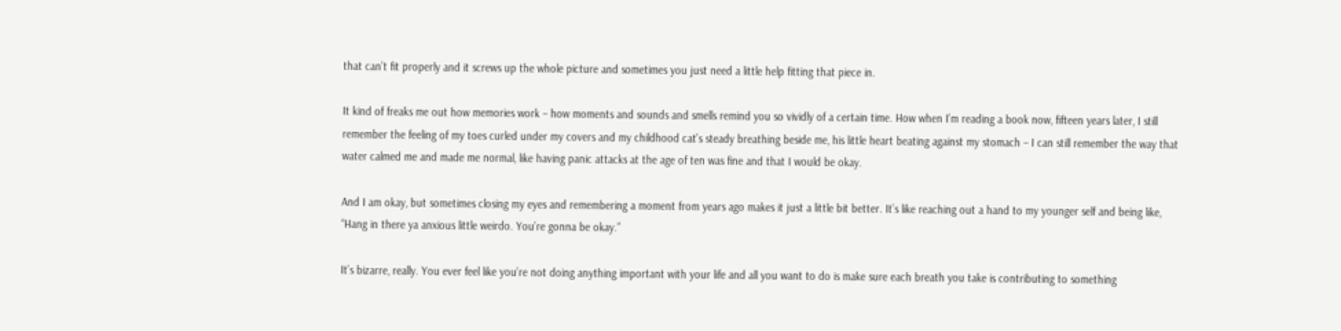that can’t fit properly and it screws up the whole picture and sometimes you just need a little help fitting that piece in.

It kind of freaks me out how memories work – how moments and sounds and smells remind you so vividly of a certain time. How when I’m reading a book now, fifteen years later, I still remember the feeling of my toes curled under my covers and my childhood cat’s steady breathing beside me, his little heart beating against my stomach – I can still remember the way that water calmed me and made me normal, like having panic attacks at the age of ten was fine and that I would be okay.

And I am okay, but sometimes closing my eyes and remembering a moment from years ago makes it just a little bit better. It’s like reaching out a hand to my younger self and being like, “Hang in there ya anxious little weirdo. You’re gonna be okay.”

It’s bizarre, really. You ever feel like you’re not doing anything important with your life and all you want to do is make sure each breath you take is contributing to something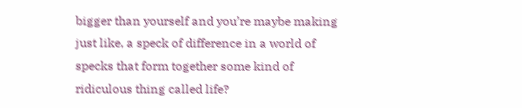bigger than yourself and you’re maybe making just like, a speck of difference in a world of specks that form together some kind of ridiculous thing called life?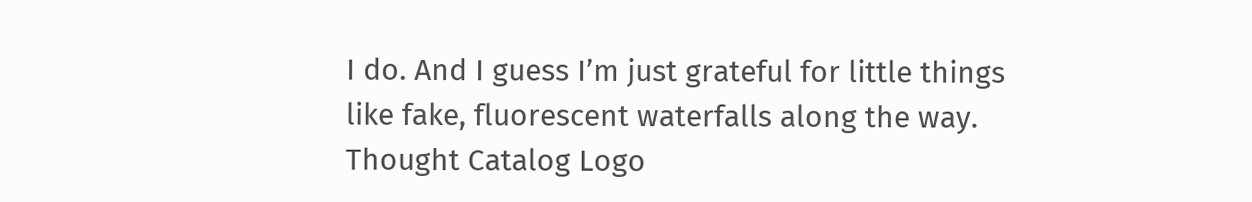I do. And I guess I’m just grateful for little things like fake, fluorescent waterfalls along the way. Thought Catalog Logo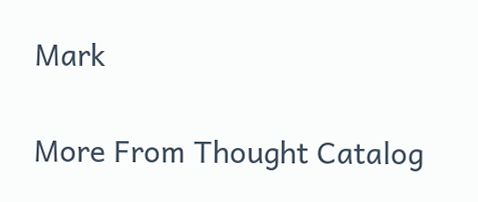Mark

More From Thought Catalog